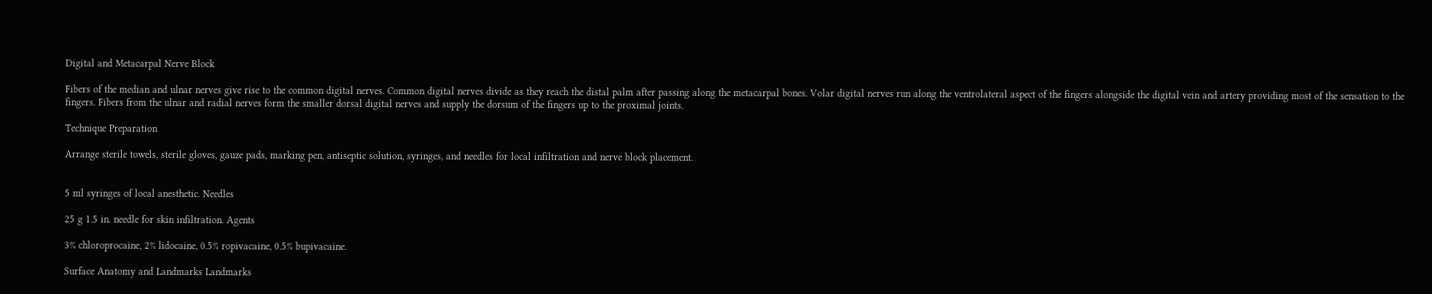Digital and Metacarpal Nerve Block

Fibers of the median and ulnar nerves give rise to the common digital nerves. Common digital nerves divide as they reach the distal palm after passing along the metacarpal bones. Volar digital nerves run along the ventrolateral aspect of the fingers alongside the digital vein and artery providing most of the sensation to the fingers. Fibers from the ulnar and radial nerves form the smaller dorsal digital nerves and supply the dorsum of the fingers up to the proximal joints.

Technique Preparation

Arrange sterile towels, sterile gloves, gauze pads, marking pen, antiseptic solution, syringes, and needles for local infiltration and nerve block placement.


5 ml syringes of local anesthetic. Needles

25 g 1.5 in. needle for skin infiltration. Agents

3% chloroprocaine, 2% lidocaine, 0.5% ropivacaine, 0.5% bupivacaine.

Surface Anatomy and Landmarks Landmarks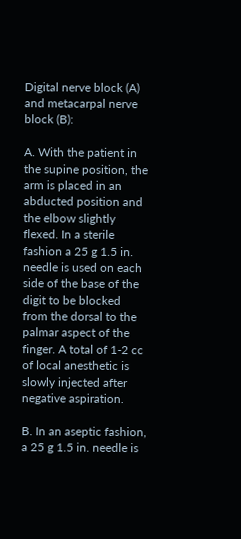Digital nerve block (A) and metacarpal nerve block (B):

A. With the patient in the supine position, the arm is placed in an abducted position and the elbow slightly flexed. In a sterile fashion a 25 g 1.5 in. needle is used on each side of the base of the digit to be blocked from the dorsal to the palmar aspect of the finger. A total of 1-2 cc of local anesthetic is slowly injected after negative aspiration.

B. In an aseptic fashion, a 25 g 1.5 in. needle is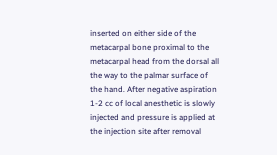inserted on either side of the metacarpal bone proximal to the metacarpal head from the dorsal all the way to the palmar surface of the hand. After negative aspiration 1-2 cc of local anesthetic is slowly injected and pressure is applied at the injection site after removal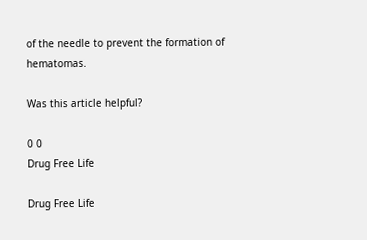of the needle to prevent the formation of hematomas.

Was this article helpful?

0 0
Drug Free Life

Drug Free Life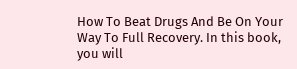How To Beat Drugs And Be On Your Way To Full Recovery. In this book, you will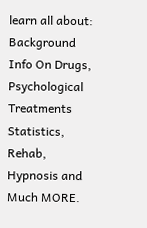learn all about: Background Info On Drugs, Psychological Treatments Statistics, Rehab, Hypnosis and Much MORE.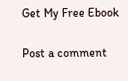Get My Free Ebook

Post a comment